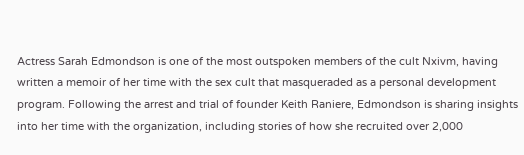Actress Sarah Edmondson is one of the most outspoken members of the cult Nxivm, having written a memoir of her time with the sex cult that masqueraded as a personal development program. Following the arrest and trial of founder Keith Raniere, Edmondson is sharing insights into her time with the organization, including stories of how she recruited over 2,000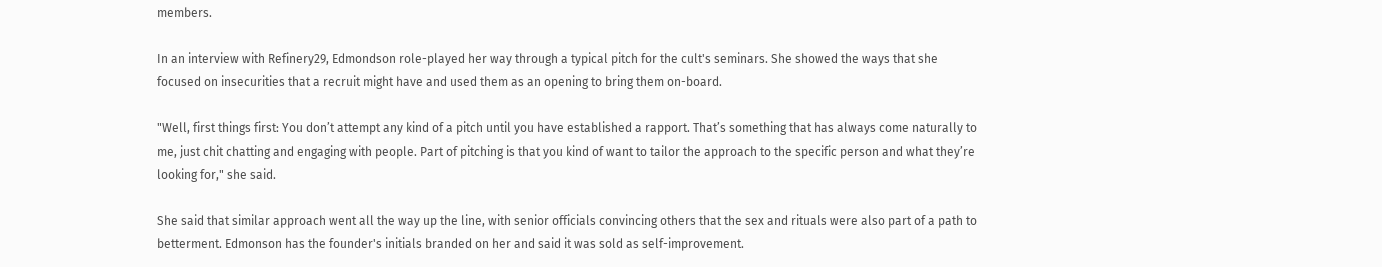members.

In an interview with Refinery29, Edmondson role-played her way through a typical pitch for the cult's seminars. She showed the ways that she focused on insecurities that a recruit might have and used them as an opening to bring them on-board.

"Well, first things first: You don’t attempt any kind of a pitch until you have established a rapport. That’s something that has always come naturally to me, just chit chatting and engaging with people. Part of pitching is that you kind of want to tailor the approach to the specific person and what they’re looking for," she said.

She said that similar approach went all the way up the line, with senior officials convincing others that the sex and rituals were also part of a path to betterment. Edmonson has the founder's initials branded on her and said it was sold as self-improvement.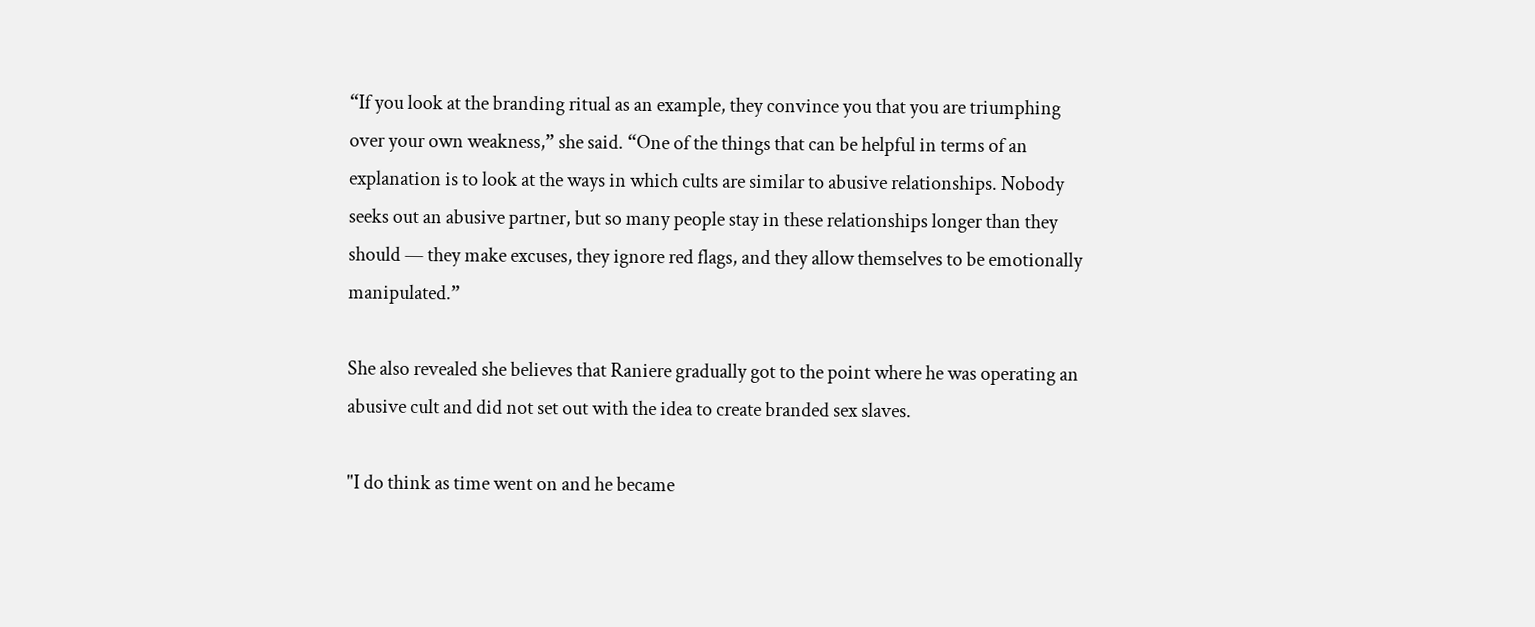“If you look at the branding ritual as an example, they convince you that you are triumphing over your own weakness,” she said. “One of the things that can be helpful in terms of an explanation is to look at the ways in which cults are similar to abusive relationships. Nobody seeks out an abusive partner, but so many people stay in these relationships longer than they should — they make excuses, they ignore red flags, and they allow themselves to be emotionally manipulated.”

She also revealed she believes that Raniere gradually got to the point where he was operating an abusive cult and did not set out with the idea to create branded sex slaves.

"I do think as time went on and he became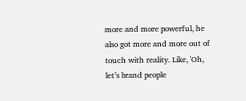more and more powerful, he also got more and more out of touch with reality. Like, 'Oh, let’s brand people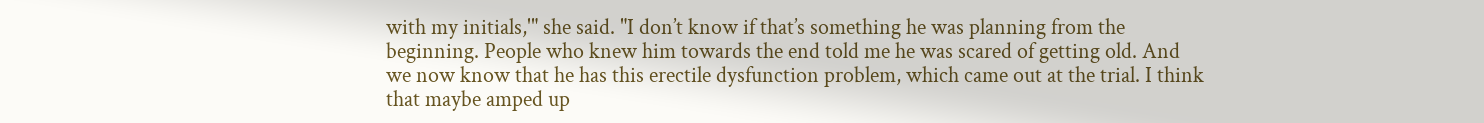with my initials,'" she said. "I don’t know if that’s something he was planning from the beginning. People who knew him towards the end told me he was scared of getting old. And we now know that he has this erectile dysfunction problem, which came out at the trial. I think that maybe amped up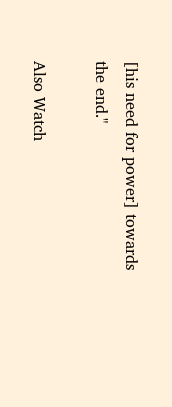[his need for power] towards the end."

Also Watch